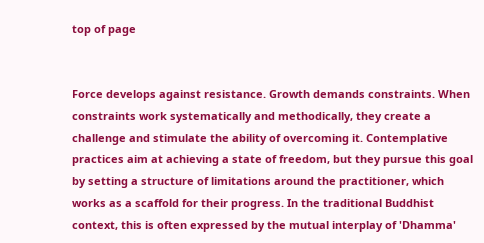top of page


Force develops against resistance. Growth demands constraints. When constraints work systematically and methodically, they create a challenge and stimulate the ability of overcoming it. Contemplative practices aim at achieving a state of freedom, but they pursue this goal by setting a structure of limitations around the practitioner, which works as a scaffold for their progress. In the traditional Buddhist context, this is often expressed by the mutual interplay of 'Dhamma'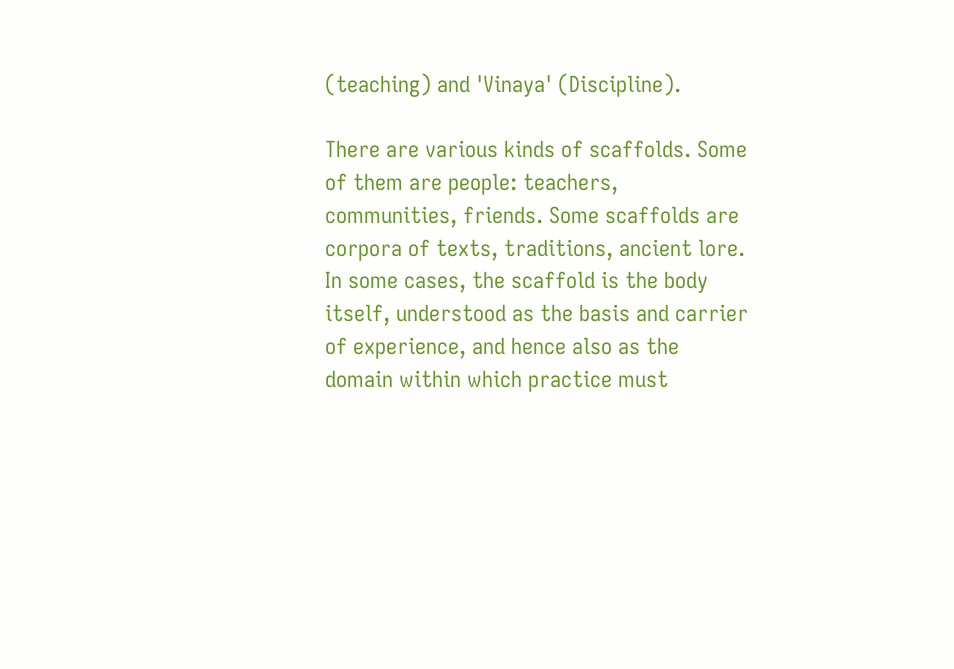(teaching) and 'Vinaya' (Discipline).

There are various kinds of scaffolds. Some of them are people: teachers, communities, friends. Some scaffolds are corpora of texts, traditions, ancient lore. In some cases, the scaffold is the body itself, understood as the basis and carrier of experience, and hence also as the domain within which practice must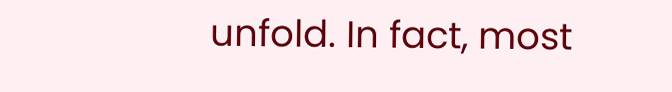unfold. In fact, most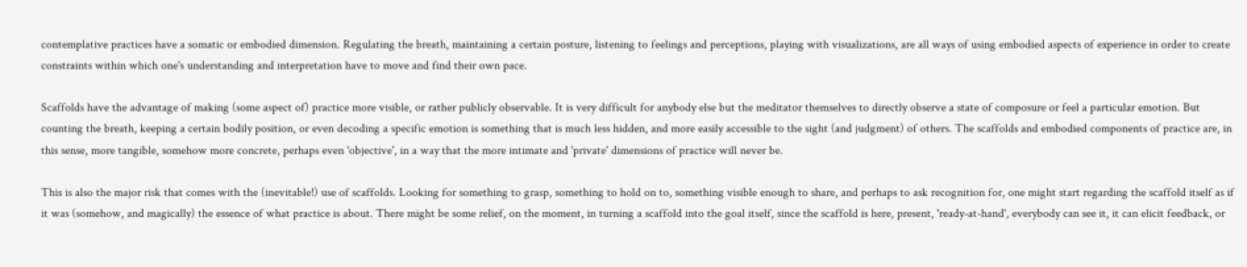contemplative practices have a somatic or embodied dimension. Regulating the breath, maintaining a certain posture, listening to feelings and perceptions, playing with visualizations, are all ways of using embodied aspects of experience in order to create constraints within which one's understanding and interpretation have to move and find their own pace.

Scaffolds have the advantage of making (some aspect of) practice more visible, or rather publicly observable. It is very difficult for anybody else but the meditator themselves to directly observe a state of composure or feel a particular emotion. But counting the breath, keeping a certain bodily position, or even decoding a specific emotion is something that is much less hidden, and more easily accessible to the sight (and judgment) of others. The scaffolds and embodied components of practice are, in this sense, more tangible, somehow more concrete, perhaps even 'objective', in a way that the more intimate and 'private' dimensions of practice will never be.

This is also the major risk that comes with the (inevitable!) use of scaffolds. Looking for something to grasp, something to hold on to, something visible enough to share, and perhaps to ask recognition for, one might start regarding the scaffold itself as if it was (somehow, and magically) the essence of what practice is about. There might be some relief, on the moment, in turning a scaffold into the goal itself, since the scaffold is here, present, 'ready-at-hand', everybody can see it, it can elicit feedback, or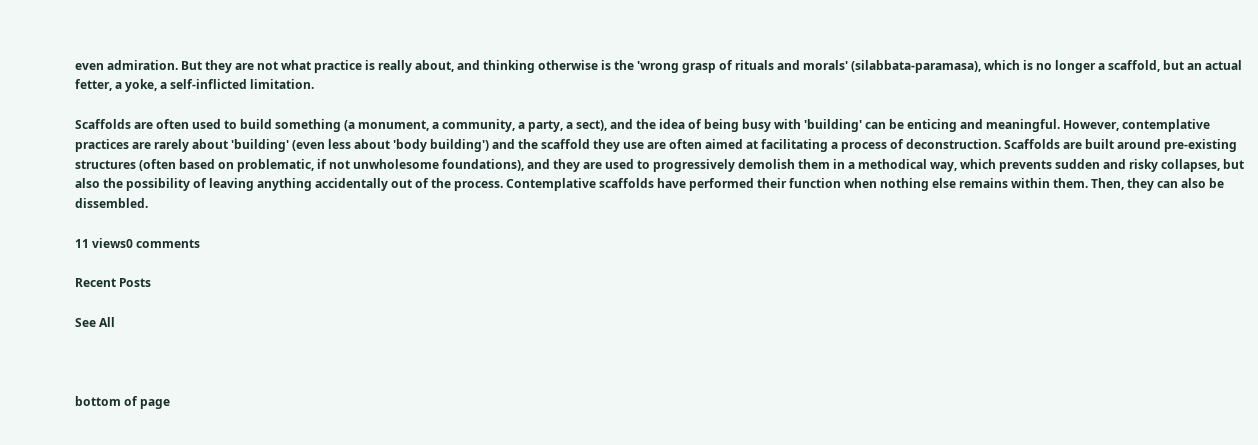even admiration. But they are not what practice is really about, and thinking otherwise is the 'wrong grasp of rituals and morals' (silabbata-paramasa), which is no longer a scaffold, but an actual fetter, a yoke, a self-inflicted limitation.

Scaffolds are often used to build something (a monument, a community, a party, a sect), and the idea of being busy with 'building' can be enticing and meaningful. However, contemplative practices are rarely about 'building' (even less about 'body building') and the scaffold they use are often aimed at facilitating a process of deconstruction. Scaffolds are built around pre-existing structures (often based on problematic, if not unwholesome foundations), and they are used to progressively demolish them in a methodical way, which prevents sudden and risky collapses, but also the possibility of leaving anything accidentally out of the process. Contemplative scaffolds have performed their function when nothing else remains within them. Then, they can also be dissembled.

11 views0 comments

Recent Posts

See All



bottom of page